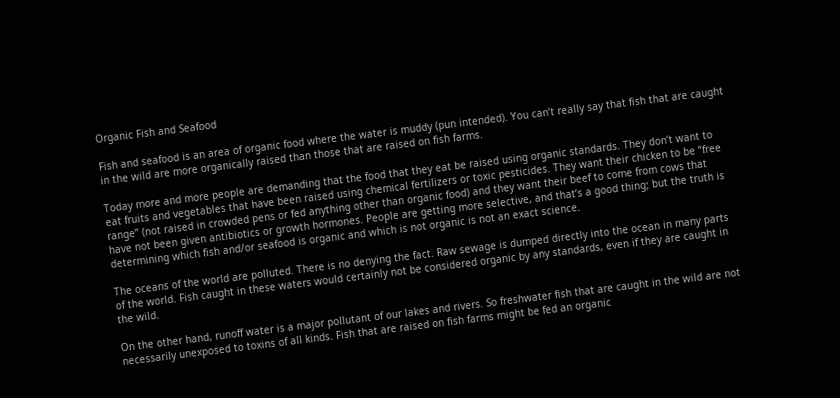Organic Fish and Seafood

Fish and seafood is an area of organic food where the water is muddy (pun intended). You can’t really say that fish that are caught in the wild are more organically raised than those that are raised on fish farms.

Today more and more people are demanding that the food that they eat be raised using organic standards. They don’t want to eat fruits and vegetables that have been raised using chemical fertilizers or toxic pesticides. They want their chicken to be “free range” (not raised in crowded pens or fed anything other than organic food) and they want their beef to come from cows that have not been given antibiotics or growth hormones. People are getting more selective, and that’s a good thing; but the truth is determining which fish and/or seafood is organic and which is not organic is not an exact science.

The oceans of the world are polluted. There is no denying the fact. Raw sewage is dumped directly into the ocean in many parts of the world. Fish caught in these waters would certainly not be considered organic by any standards, even if they are caught in the wild.

On the other hand, runoff water is a major pollutant of our lakes and rivers. So freshwater fish that are caught in the wild are not necessarily unexposed to toxins of all kinds. Fish that are raised on fish farms might be fed an organic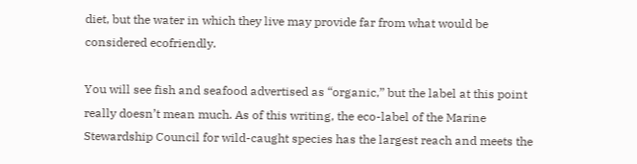diet, but the water in which they live may provide far from what would be considered ecofriendly.

You will see fish and seafood advertised as “organic,” but the label at this point really doesn’t mean much. As of this writing, the eco-label of the Marine Stewardship Council for wild-caught species has the largest reach and meets the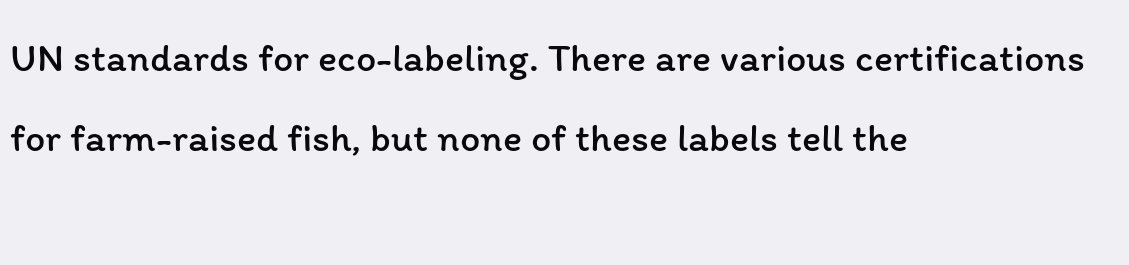UN standards for eco-labeling. There are various certifications for farm-raised fish, but none of these labels tell the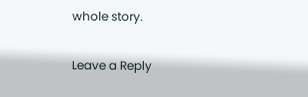whole story.

Leave a Reply